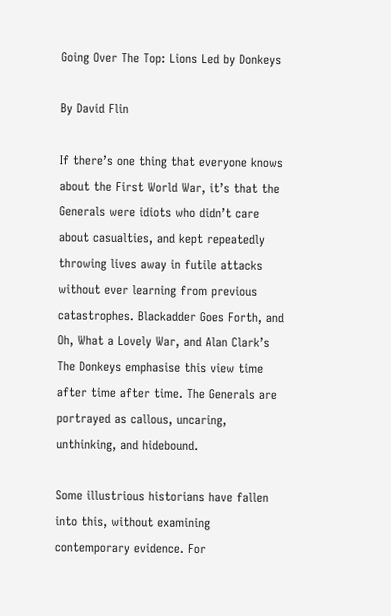Going Over The Top: Lions Led by Donkeys

By David Flin

If there’s one thing that everyone knows about the First World War, it’s that the Generals were idiots who didn’t care about casualties, and kept repeatedly throwing lives away in futile attacks without ever learning from previous catastrophes. Blackadder Goes Forth, and Oh, What a Lovely War, and Alan Clark’s The Donkeys emphasise this view time after time after time. The Generals are portrayed as callous, uncaring, unthinking, and hidebound.

Some illustrious historians have fallen into this, without examining contemporary evidence. For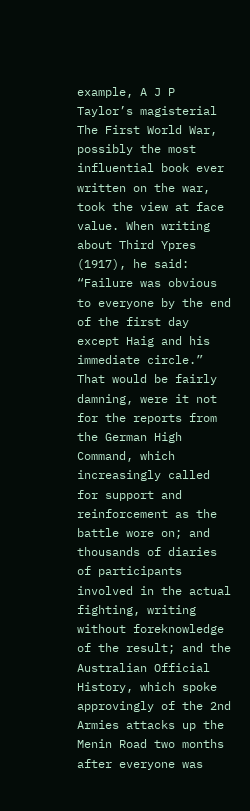example, A J P Taylor’s magisterial The First World War, possibly the most influential book ever written on the war, took the view at face value. When writing about Third Ypres (1917), he said: “Failure was obvious to everyone by the end of the first day except Haig and his immediate circle.” That would be fairly damning, were it not for the reports from the German High Command, which increasingly called for support and reinforcement as the battle wore on; and thousands of diaries of participants involved in the actual fighting, writing without foreknowledge of the result; and the Australian Official History, which spoke approvingly of the 2nd Armies attacks up the Menin Road two months after everyone was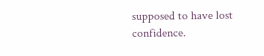supposed to have lost confidence.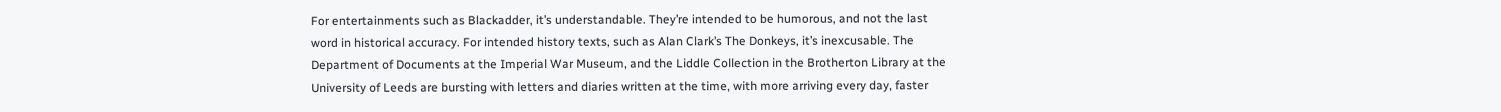For entertainments such as Blackadder, it’s understandable. They’re intended to be humorous, and not the last word in historical accuracy. For intended history texts, such as Alan Clark’s The Donkeys, it’s inexcusable. The Department of Documents at the Imperial War Museum, and the Liddle Collection in the Brotherton Library at the University of Leeds are bursting with letters and diaries written at the time, with more arriving every day, faster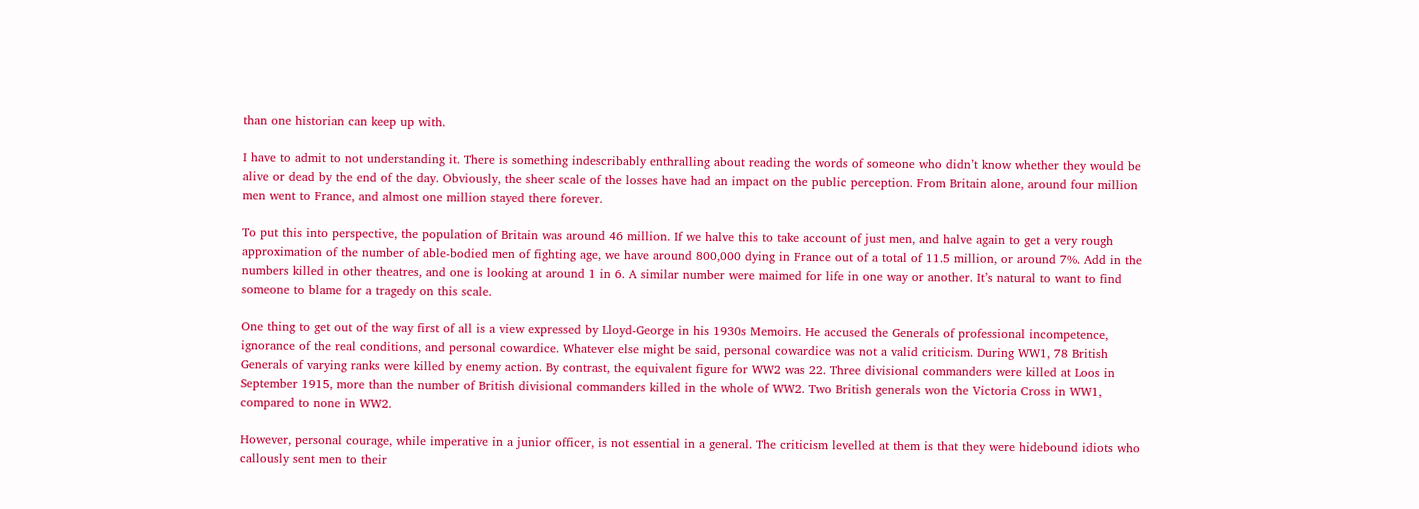than one historian can keep up with.

I have to admit to not understanding it. There is something indescribably enthralling about reading the words of someone who didn’t know whether they would be alive or dead by the end of the day. Obviously, the sheer scale of the losses have had an impact on the public perception. From Britain alone, around four million men went to France, and almost one million stayed there forever.

To put this into perspective, the population of Britain was around 46 million. If we halve this to take account of just men, and halve again to get a very rough approximation of the number of able-bodied men of fighting age, we have around 800,000 dying in France out of a total of 11.5 million, or around 7%. Add in the numbers killed in other theatres, and one is looking at around 1 in 6. A similar number were maimed for life in one way or another. It’s natural to want to find someone to blame for a tragedy on this scale.

One thing to get out of the way first of all is a view expressed by Lloyd-George in his 1930s Memoirs. He accused the Generals of professional incompetence, ignorance of the real conditions, and personal cowardice. Whatever else might be said, personal cowardice was not a valid criticism. During WW1, 78 British Generals of varying ranks were killed by enemy action. By contrast, the equivalent figure for WW2 was 22. Three divisional commanders were killed at Loos in September 1915, more than the number of British divisional commanders killed in the whole of WW2. Two British generals won the Victoria Cross in WW1, compared to none in WW2.

However, personal courage, while imperative in a junior officer, is not essential in a general. The criticism levelled at them is that they were hidebound idiots who callously sent men to their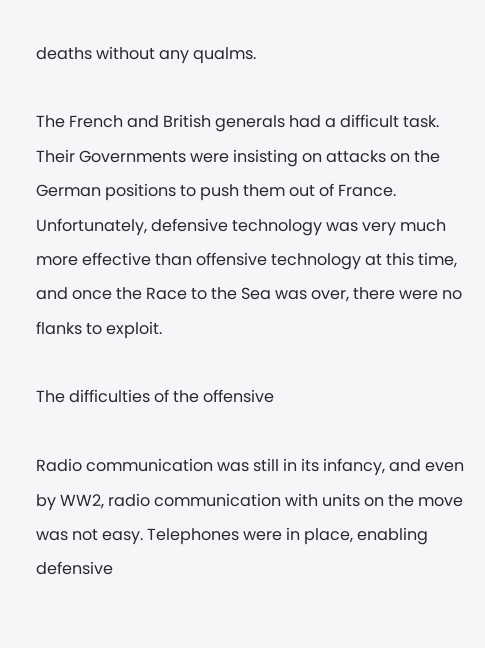deaths without any qualms.

The French and British generals had a difficult task. Their Governments were insisting on attacks on the German positions to push them out of France. Unfortunately, defensive technology was very much more effective than offensive technology at this time, and once the Race to the Sea was over, there were no flanks to exploit.

The difficulties of the offensive

Radio communication was still in its infancy, and even by WW2, radio communication with units on the move was not easy. Telephones were in place, enabling defensive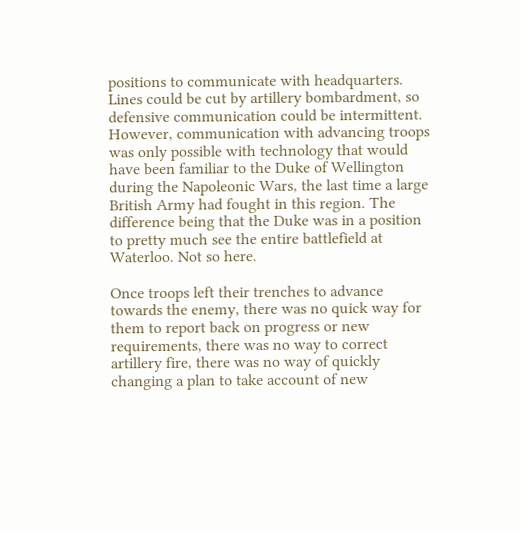positions to communicate with headquarters. Lines could be cut by artillery bombardment, so defensive communication could be intermittent. However, communication with advancing troops was only possible with technology that would have been familiar to the Duke of Wellington during the Napoleonic Wars, the last time a large British Army had fought in this region. The difference being that the Duke was in a position to pretty much see the entire battlefield at Waterloo. Not so here.

Once troops left their trenches to advance towards the enemy, there was no quick way for them to report back on progress or new requirements, there was no way to correct artillery fire, there was no way of quickly changing a plan to take account of new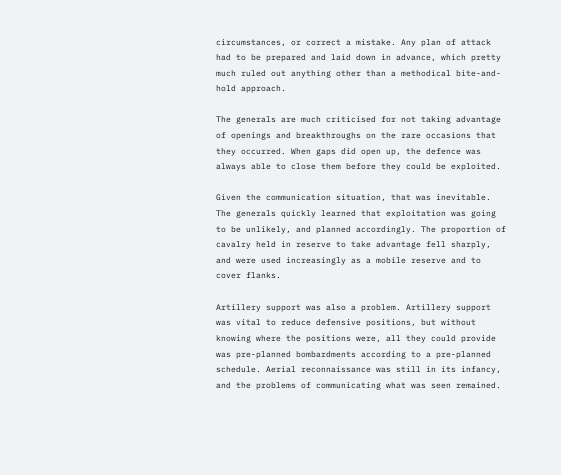circumstances, or correct a mistake. Any plan of attack had to be prepared and laid down in advance, which pretty much ruled out anything other than a methodical bite-and-hold approach.

The generals are much criticised for not taking advantage of openings and breakthroughs on the rare occasions that they occurred. When gaps did open up, the defence was always able to close them before they could be exploited.

Given the communication situation, that was inevitable. The generals quickly learned that exploitation was going to be unlikely, and planned accordingly. The proportion of cavalry held in reserve to take advantage fell sharply, and were used increasingly as a mobile reserve and to cover flanks.

Artillery support was also a problem. Artillery support was vital to reduce defensive positions, but without knowing where the positions were, all they could provide was pre-planned bombardments according to a pre-planned schedule. Aerial reconnaissance was still in its infancy, and the problems of communicating what was seen remained.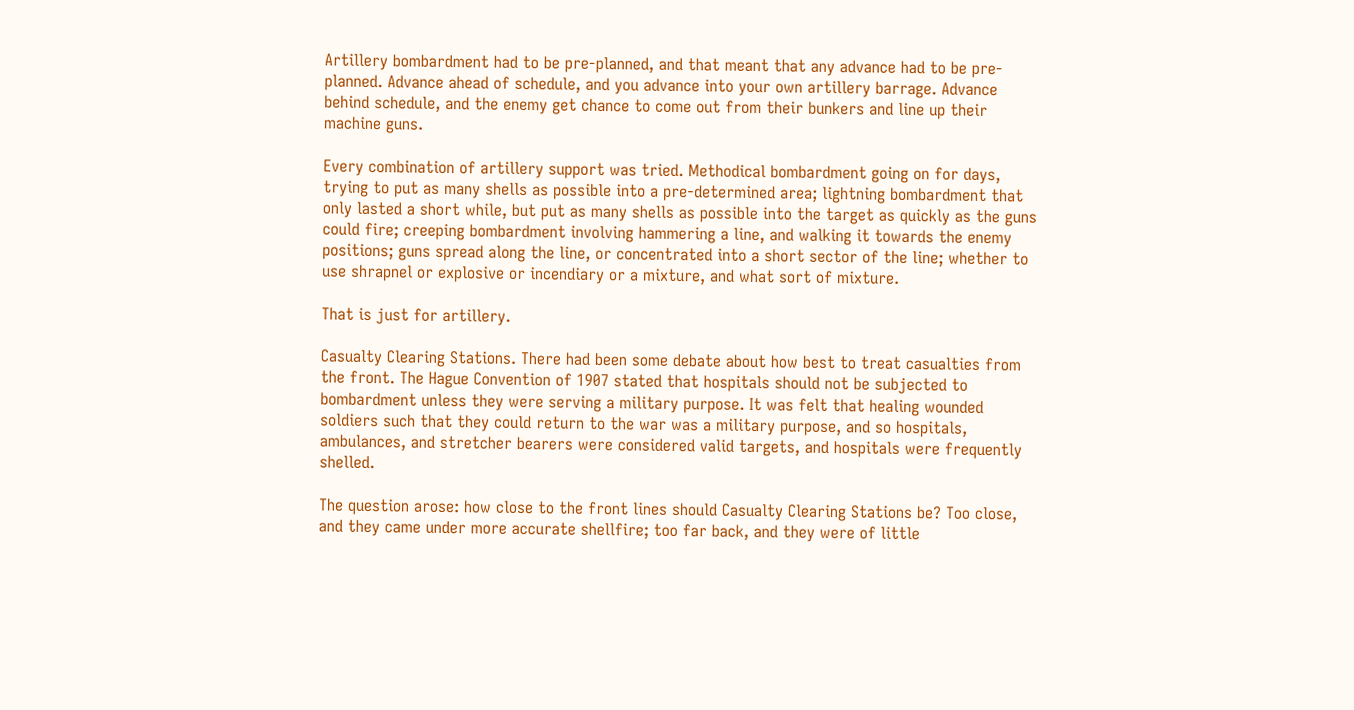Artillery bombardment had to be pre-planned, and that meant that any advance had to be pre-planned. Advance ahead of schedule, and you advance into your own artillery barrage. Advance behind schedule, and the enemy get chance to come out from their bunkers and line up their machine guns.

Every combination of artillery support was tried. Methodical bombardment going on for days, trying to put as many shells as possible into a pre-determined area; lightning bombardment that only lasted a short while, but put as many shells as possible into the target as quickly as the guns could fire; creeping bombardment involving hammering a line, and walking it towards the enemy positions; guns spread along the line, or concentrated into a short sector of the line; whether to use shrapnel or explosive or incendiary or a mixture, and what sort of mixture.

That is just for artillery.

Casualty Clearing Stations. There had been some debate about how best to treat casualties from the front. The Hague Convention of 1907 stated that hospitals should not be subjected to bombardment unless they were serving a military purpose. It was felt that healing wounded soldiers such that they could return to the war was a military purpose, and so hospitals, ambulances, and stretcher bearers were considered valid targets, and hospitals were frequently shelled.

The question arose: how close to the front lines should Casualty Clearing Stations be? Too close, and they came under more accurate shellfire; too far back, and they were of little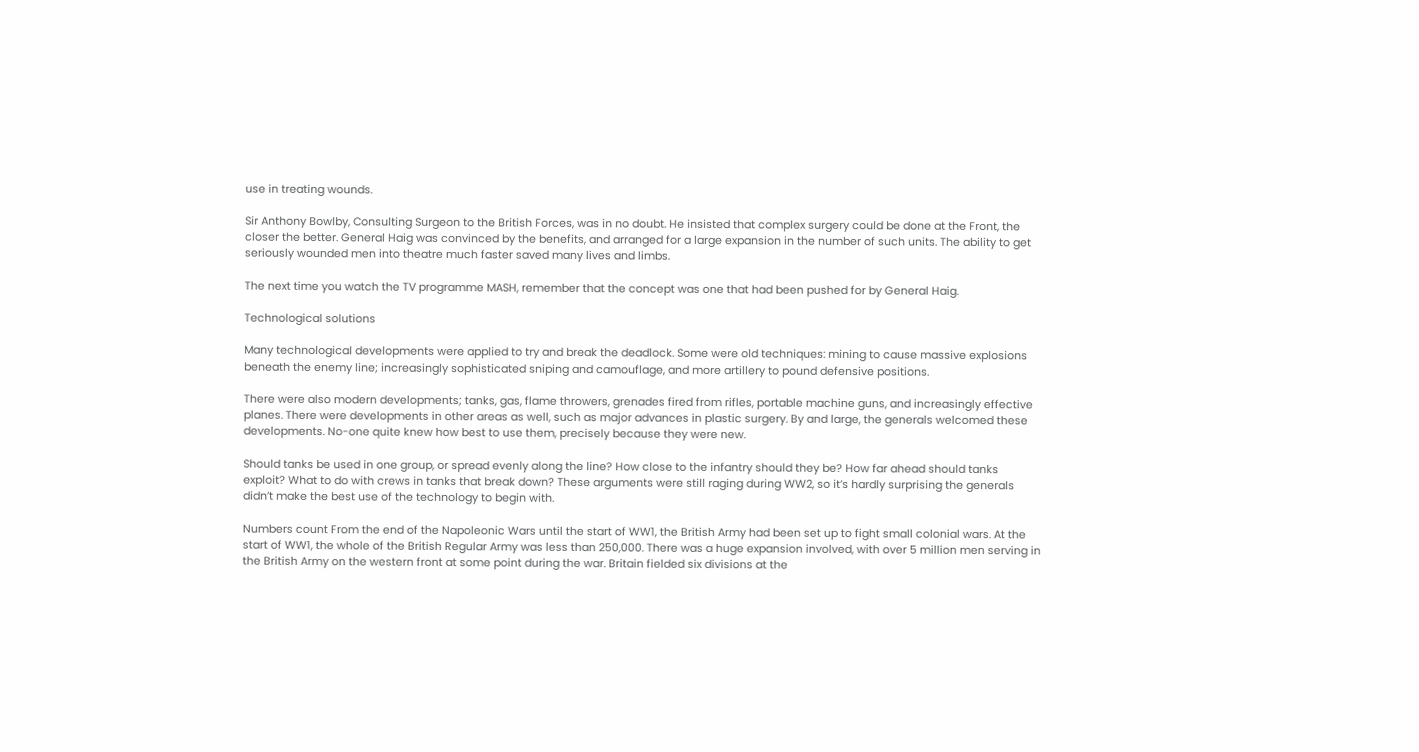use in treating wounds.

Sir Anthony Bowlby, Consulting Surgeon to the British Forces, was in no doubt. He insisted that complex surgery could be done at the Front, the closer the better. General Haig was convinced by the benefits, and arranged for a large expansion in the number of such units. The ability to get seriously wounded men into theatre much faster saved many lives and limbs.

The next time you watch the TV programme MASH, remember that the concept was one that had been pushed for by General Haig.

Technological solutions

Many technological developments were applied to try and break the deadlock. Some were old techniques: mining to cause massive explosions beneath the enemy line; increasingly sophisticated sniping and camouflage, and more artillery to pound defensive positions.

There were also modern developments; tanks, gas, flame throwers, grenades fired from rifles, portable machine guns, and increasingly effective planes. There were developments in other areas as well, such as major advances in plastic surgery. By and large, the generals welcomed these developments. No-one quite knew how best to use them, precisely because they were new.

Should tanks be used in one group, or spread evenly along the line? How close to the infantry should they be? How far ahead should tanks exploit? What to do with crews in tanks that break down? These arguments were still raging during WW2, so it’s hardly surprising the generals didn’t make the best use of the technology to begin with.

Numbers count From the end of the Napoleonic Wars until the start of WW1, the British Army had been set up to fight small colonial wars. At the start of WW1, the whole of the British Regular Army was less than 250,000. There was a huge expansion involved, with over 5 million men serving in the British Army on the western front at some point during the war. Britain fielded six divisions at the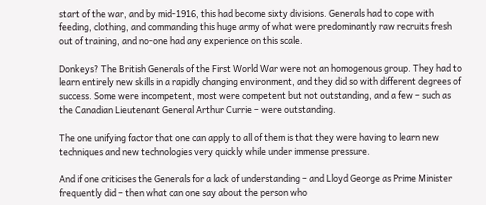start of the war, and by mid-1916, this had become sixty divisions. Generals had to cope with feeding, clothing, and commanding this huge army of what were predominantly raw recruits fresh out of training, and no-one had any experience on this scale.

Donkeys? The British Generals of the First World War were not an homogenous group. They had to learn entirely new skills in a rapidly changing environment, and they did so with different degrees of success. Some were incompetent, most were competent but not outstanding, and a few – such as the Canadian Lieutenant General Arthur Currie – were outstanding.

The one unifying factor that one can apply to all of them is that they were having to learn new techniques and new technologies very quickly while under immense pressure.

And if one criticises the Generals for a lack of understanding – and Lloyd George as Prime Minister frequently did – then what can one say about the person who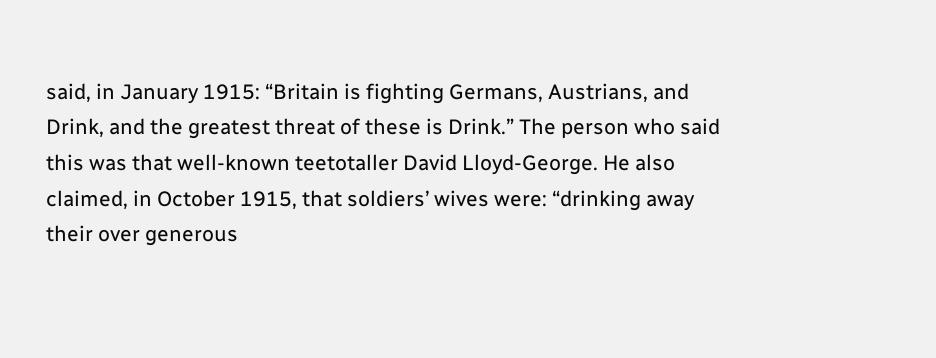said, in January 1915: “Britain is fighting Germans, Austrians, and Drink, and the greatest threat of these is Drink.” The person who said this was that well-known teetotaller David Lloyd-George. He also claimed, in October 1915, that soldiers’ wives were: “drinking away their over generous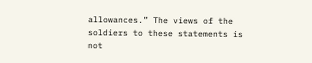allowances.” The views of the soldiers to these statements is not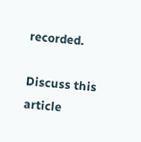recorded.

Discuss this article